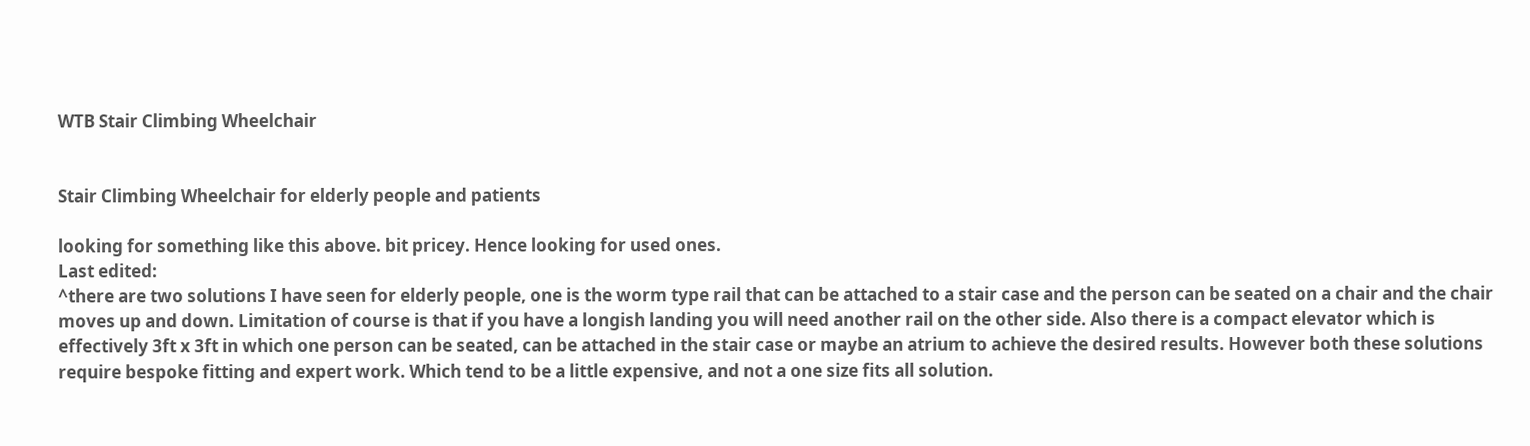WTB Stair Climbing Wheelchair


Stair Climbing Wheelchair for elderly people and patients

looking for something like this above. bit pricey. Hence looking for used ones.
Last edited:
^there are two solutions I have seen for elderly people, one is the worm type rail that can be attached to a stair case and the person can be seated on a chair and the chair moves up and down. Limitation of course is that if you have a longish landing you will need another rail on the other side. Also there is a compact elevator which is effectively 3ft x 3ft in which one person can be seated, can be attached in the stair case or maybe an atrium to achieve the desired results. However both these solutions require bespoke fitting and expert work. Which tend to be a little expensive, and not a one size fits all solution.